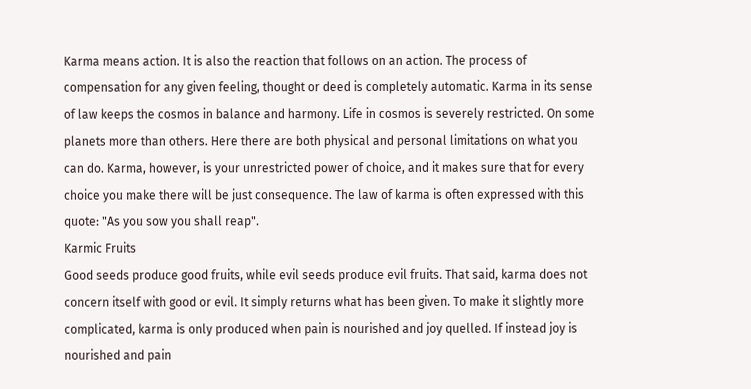Karma means action. It is also the reaction that follows on an action. The process of compensation for any given feeling, thought or deed is completely automatic. Karma in its sense of law keeps the cosmos in balance and harmony. Life in cosmos is severely restricted. On some planets more than others. Here there are both physical and personal limitations on what you can do. Karma, however, is your unrestricted power of choice, and it makes sure that for every choice you make there will be just consequence. The law of karma is often expressed with this quote: "As you sow you shall reap".
Karmic Fruits
Good seeds produce good fruits, while evil seeds produce evil fruits. That said, karma does not concern itself with good or evil. It simply returns what has been given. To make it slightly more complicated, karma is only produced when pain is nourished and joy quelled. If instead joy is nourished and pain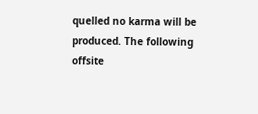quelled no karma will be produced. The following offsite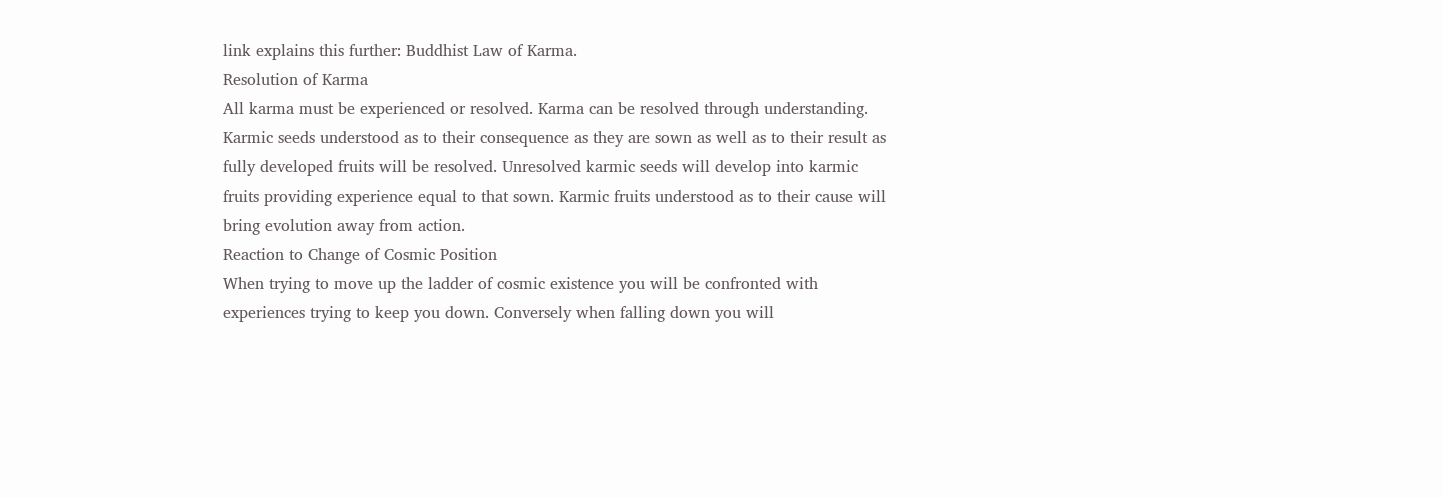link explains this further: Buddhist Law of Karma.
Resolution of Karma
All karma must be experienced or resolved. Karma can be resolved through understanding. Karmic seeds understood as to their consequence as they are sown as well as to their result as fully developed fruits will be resolved. Unresolved karmic seeds will develop into karmic fruits providing experience equal to that sown. Karmic fruits understood as to their cause will bring evolution away from action.
Reaction to Change of Cosmic Position
When trying to move up the ladder of cosmic existence you will be confronted with experiences trying to keep you down. Conversely when falling down you will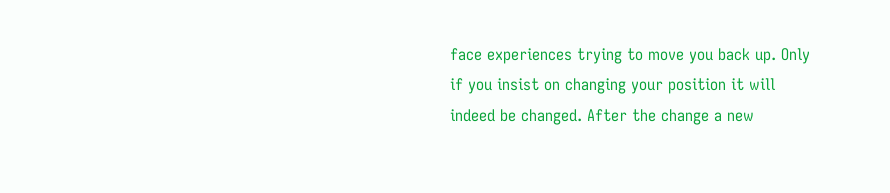face experiences trying to move you back up. Only if you insist on changing your position it will indeed be changed. After the change a new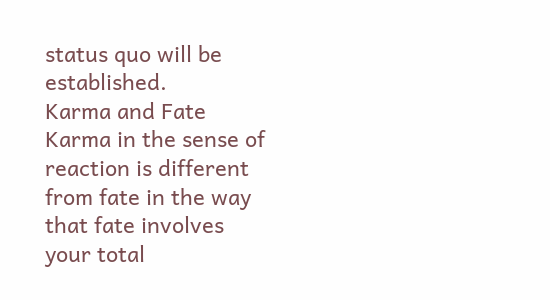status quo will be established.
Karma and Fate
Karma in the sense of reaction is different from fate in the way that fate involves your total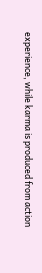experience, while karma is produced from action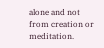alone and not from creation or meditation.